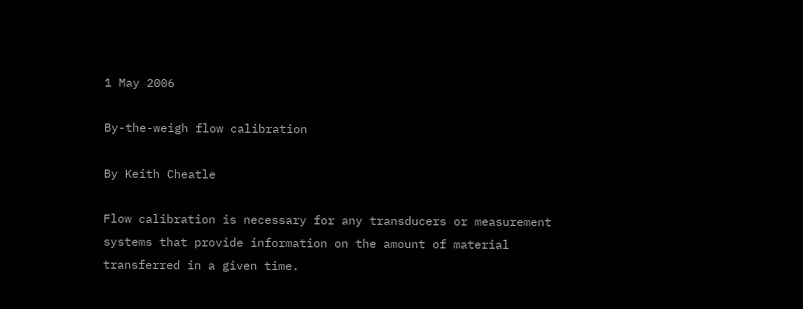1 May 2006

By-the-weigh flow calibration

By Keith Cheatle

Flow calibration is necessary for any transducers or measurement systems that provide information on the amount of material transferred in a given time.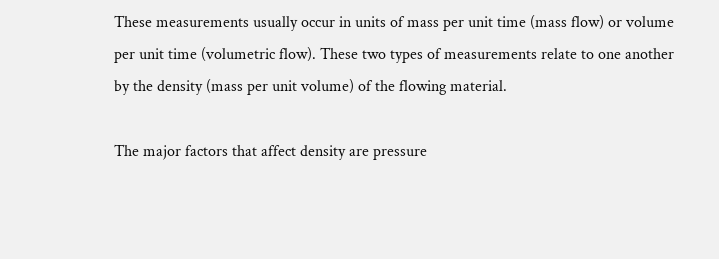These measurements usually occur in units of mass per unit time (mass flow) or volume per unit time (volumetric flow). These two types of measurements relate to one another by the density (mass per unit volume) of the flowing material.

The major factors that affect density are pressure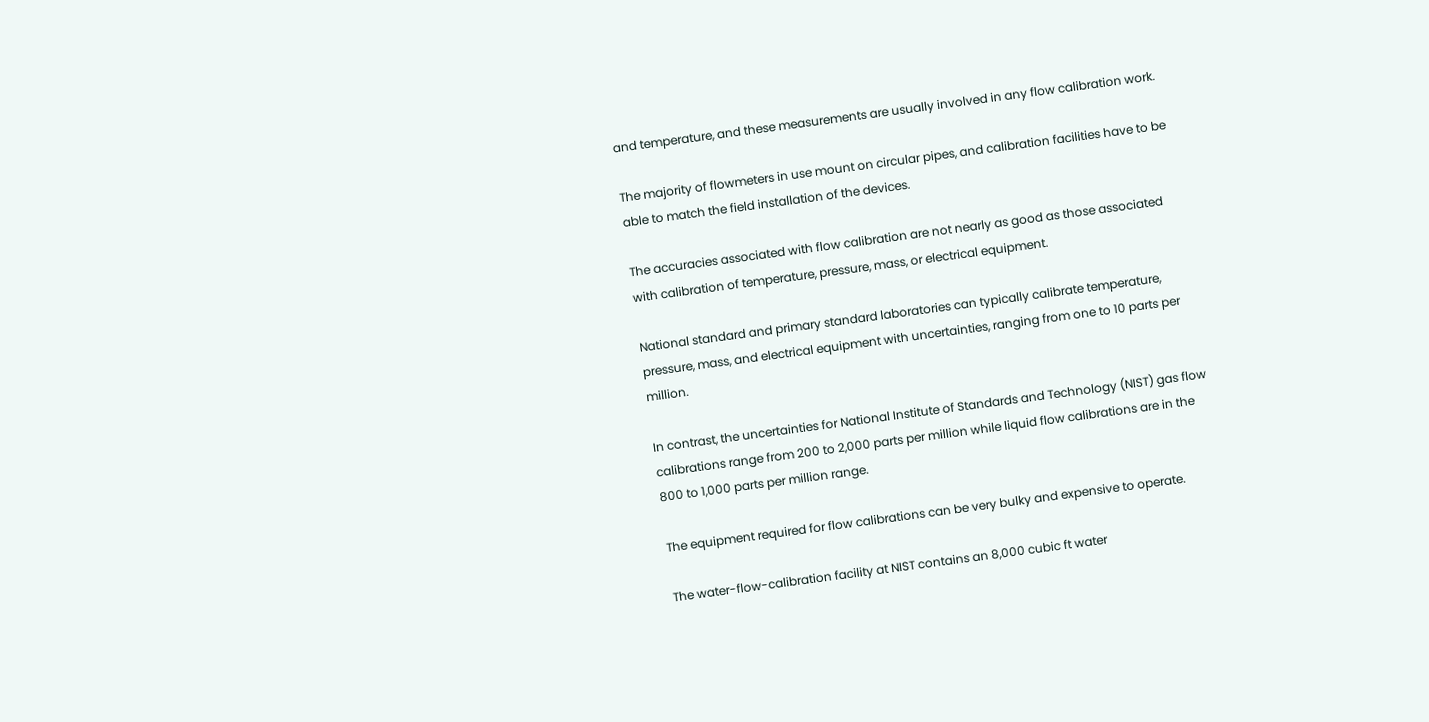and temperature, and these measurements are usually involved in any flow calibration work.

The majority of flowmeters in use mount on circular pipes, and calibration facilities have to be able to match the field installation of the devices.

The accuracies associated with flow calibration are not nearly as good as those associated with calibration of temperature, pressure, mass, or electrical equipment.

National standard and primary standard laboratories can typically calibrate temperature, pressure, mass, and electrical equipment with uncertainties, ranging from one to 10 parts per million.

In contrast, the uncertainties for National Institute of Standards and Technology (NIST) gas flow calibrations range from 200 to 2,000 parts per million while liquid flow calibrations are in the 800 to 1,000 parts per million range.

The equipment required for flow calibrations can be very bulky and expensive to operate.

The water-flow-calibration facility at NIST contains an 8,000 cubic ft water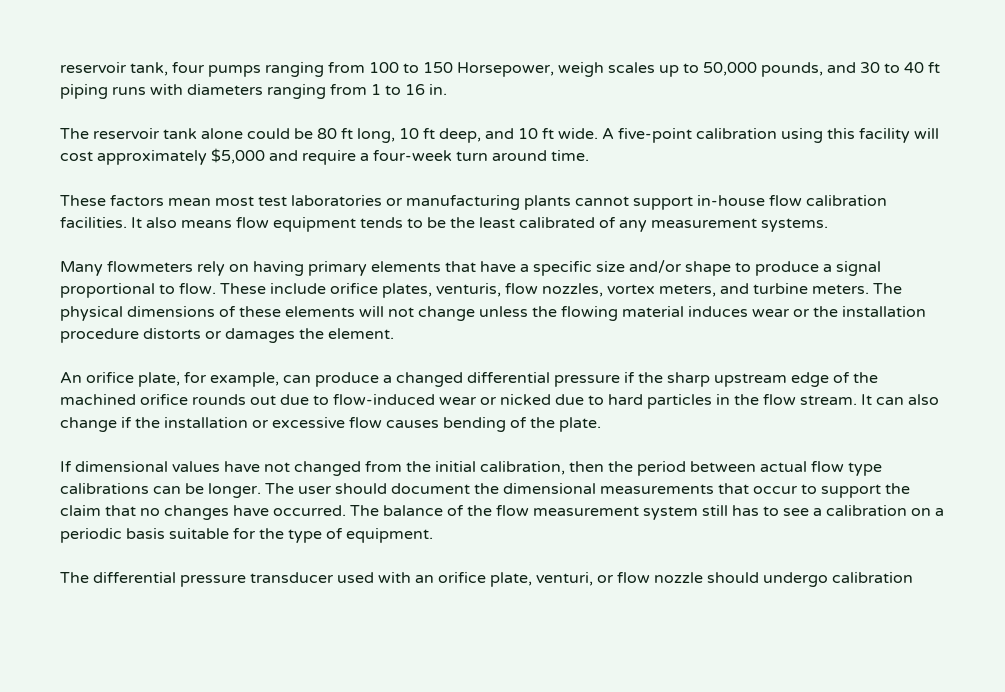reservoir tank, four pumps ranging from 100 to 150 Horsepower, weigh scales up to 50,000 pounds, and 30 to 40 ft piping runs with diameters ranging from 1 to 16 in.

The reservoir tank alone could be 80 ft long, 10 ft deep, and 10 ft wide. A five-point calibration using this facility will cost approximately $5,000 and require a four-week turn around time.

These factors mean most test laboratories or manufacturing plants cannot support in-house flow calibration facilities. It also means flow equipment tends to be the least calibrated of any measurement systems.

Many flowmeters rely on having primary elements that have a specific size and/or shape to produce a signal proportional to flow. These include orifice plates, venturis, flow nozzles, vortex meters, and turbine meters. The physical dimensions of these elements will not change unless the flowing material induces wear or the installation procedure distorts or damages the element.

An orifice plate, for example, can produce a changed differential pressure if the sharp upstream edge of the machined orifice rounds out due to flow-induced wear or nicked due to hard particles in the flow stream. It can also change if the installation or excessive flow causes bending of the plate.

If dimensional values have not changed from the initial calibration, then the period between actual flow type calibrations can be longer. The user should document the dimensional measurements that occur to support the claim that no changes have occurred. The balance of the flow measurement system still has to see a calibration on a periodic basis suitable for the type of equipment.

The differential pressure transducer used with an orifice plate, venturi, or flow nozzle should undergo calibration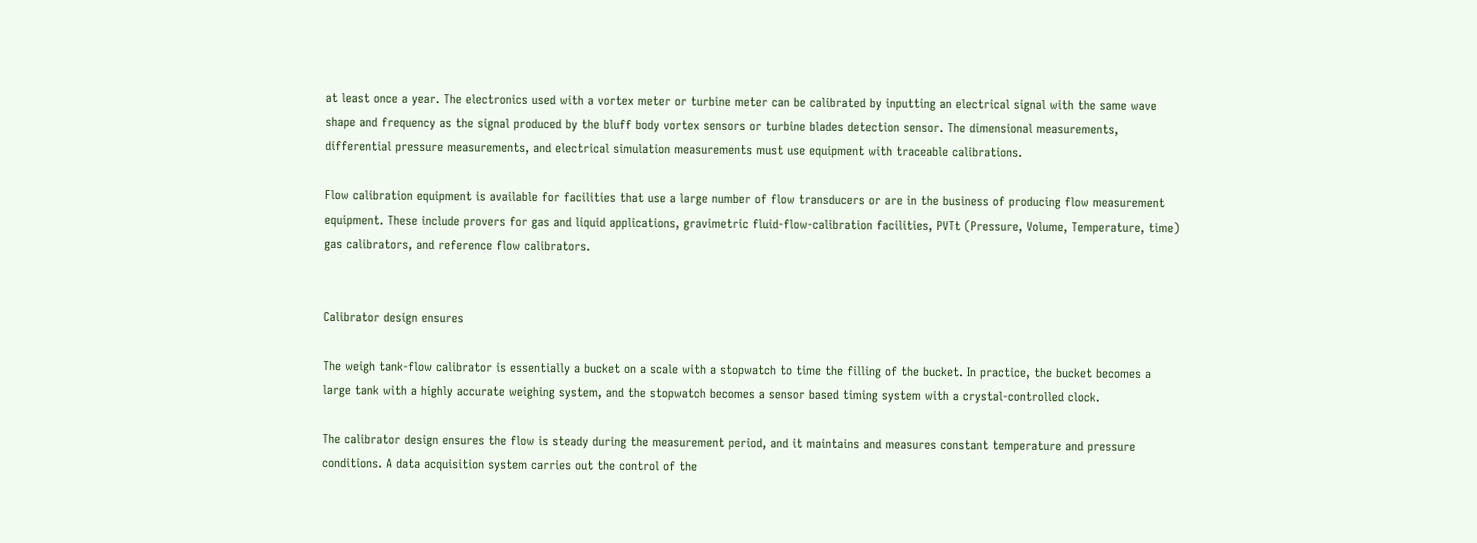at least once a year. The electronics used with a vortex meter or turbine meter can be calibrated by inputting an electrical signal with the same wave shape and frequency as the signal produced by the bluff body vortex sensors or turbine blades detection sensor. The dimensional measurements, differential pressure measurements, and electrical simulation measurements must use equipment with traceable calibrations.

Flow calibration equipment is available for facilities that use a large number of flow transducers or are in the business of producing flow measurement equipment. These include provers for gas and liquid applications, gravimetric fluid-flow-calibration facilities, PVTt (Pressure, Volume, Temperature, time) gas calibrators, and reference flow calibrators.


Calibrator design ensures

The weigh tank-flow calibrator is essentially a bucket on a scale with a stopwatch to time the filling of the bucket. In practice, the bucket becomes a large tank with a highly accurate weighing system, and the stopwatch becomes a sensor based timing system with a crystal-controlled clock.

The calibrator design ensures the flow is steady during the measurement period, and it maintains and measures constant temperature and pressure conditions. A data acquisition system carries out the control of the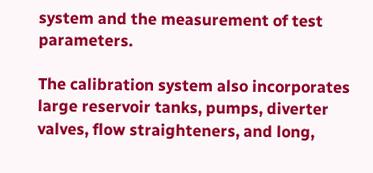system and the measurement of test parameters.

The calibration system also incorporates large reservoir tanks, pumps, diverter valves, flow straighteners, and long,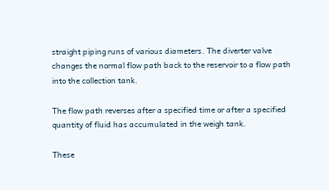straight piping runs of various diameters. The diverter valve changes the normal flow path back to the reservoir to a flow path into the collection tank.

The flow path reverses after a specified time or after a specified quantity of fluid has accumulated in the weigh tank.

These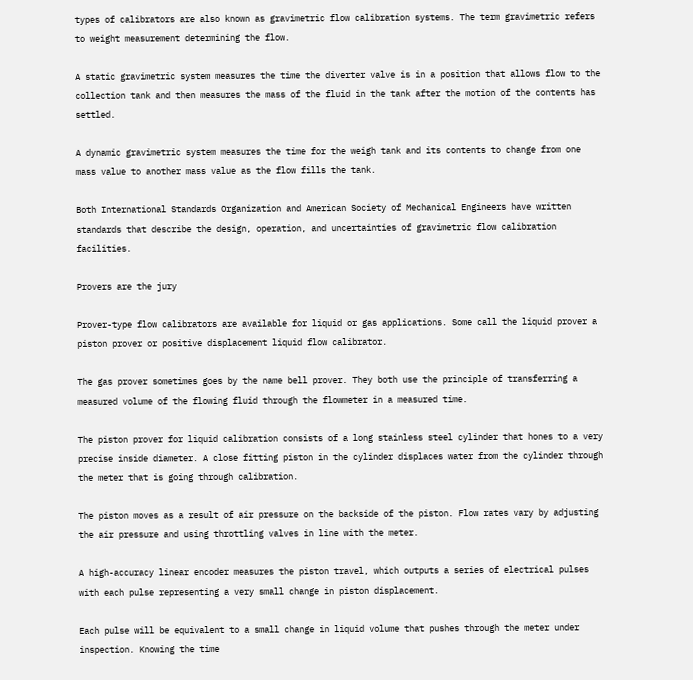types of calibrators are also known as gravimetric flow calibration systems. The term gravimetric refers to weight measurement determining the flow.

A static gravimetric system measures the time the diverter valve is in a position that allows flow to the collection tank and then measures the mass of the fluid in the tank after the motion of the contents has settled.

A dynamic gravimetric system measures the time for the weigh tank and its contents to change from one mass value to another mass value as the flow fills the tank.

Both International Standards Organization and American Society of Mechanical Engineers have written standards that describe the design, operation, and uncertainties of gravimetric flow calibration facilities.

Provers are the jury

Prover-type flow calibrators are available for liquid or gas applications. Some call the liquid prover a piston prover or positive displacement liquid flow calibrator.

The gas prover sometimes goes by the name bell prover. They both use the principle of transferring a measured volume of the flowing fluid through the flowmeter in a measured time.

The piston prover for liquid calibration consists of a long stainless steel cylinder that hones to a very precise inside diameter. A close fitting piston in the cylinder displaces water from the cylinder through the meter that is going through calibration.

The piston moves as a result of air pressure on the backside of the piston. Flow rates vary by adjusting the air pressure and using throttling valves in line with the meter.

A high-accuracy linear encoder measures the piston travel, which outputs a series of electrical pulses with each pulse representing a very small change in piston displacement.

Each pulse will be equivalent to a small change in liquid volume that pushes through the meter under inspection. Knowing the time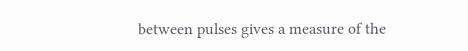between pulses gives a measure of the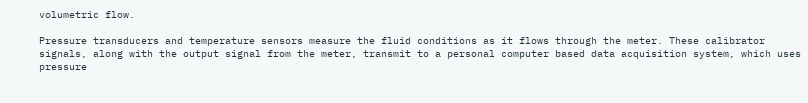volumetric flow.

Pressure transducers and temperature sensors measure the fluid conditions as it flows through the meter. These calibrator signals, along with the output signal from the meter, transmit to a personal computer based data acquisition system, which uses pressure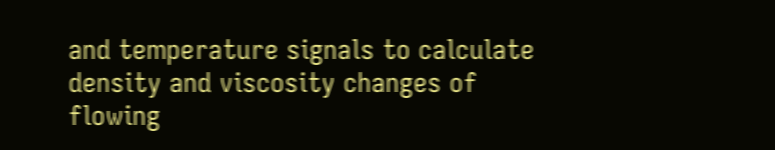and temperature signals to calculate density and viscosity changes of flowing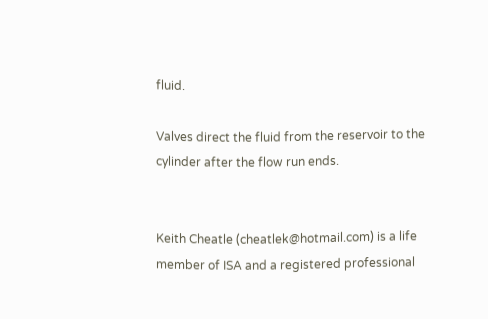fluid.

Valves direct the fluid from the reservoir to the cylinder after the flow run ends.


Keith Cheatle (cheatlek@hotmail.com) is a life member of ISA and a registered professional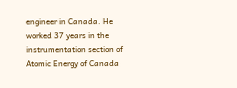engineer in Canada. He worked 37 years in the instrumentation section of Atomic Energy of Canada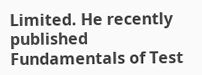Limited. He recently published Fundamentals of Test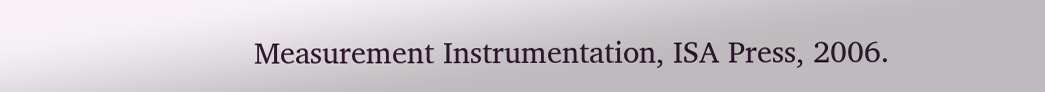Measurement Instrumentation, ISA Press, 2006.